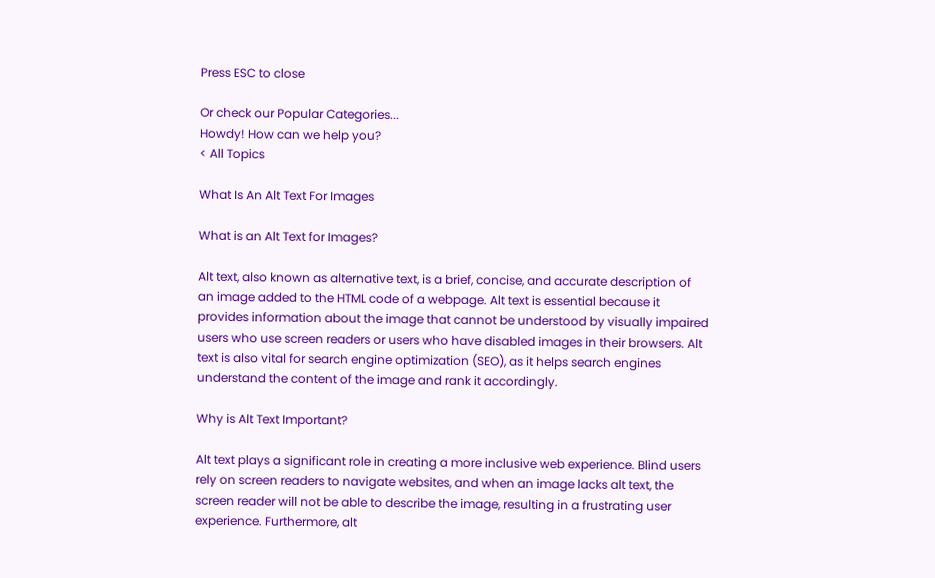Press ESC to close

Or check our Popular Categories...
Howdy! How can we help you?
< All Topics

What Is An Alt Text For Images

What is an Alt Text for Images?

Alt text, also known as alternative text, is a brief, concise, and accurate description of an image added to the HTML code of a webpage. Alt text is essential because it provides information about the image that cannot be understood by visually impaired users who use screen readers or users who have disabled images in their browsers. Alt text is also vital for search engine optimization (SEO), as it helps search engines understand the content of the image and rank it accordingly.

Why is Alt Text Important?

Alt text plays a significant role in creating a more inclusive web experience. Blind users rely on screen readers to navigate websites, and when an image lacks alt text, the screen reader will not be able to describe the image, resulting in a frustrating user experience. Furthermore, alt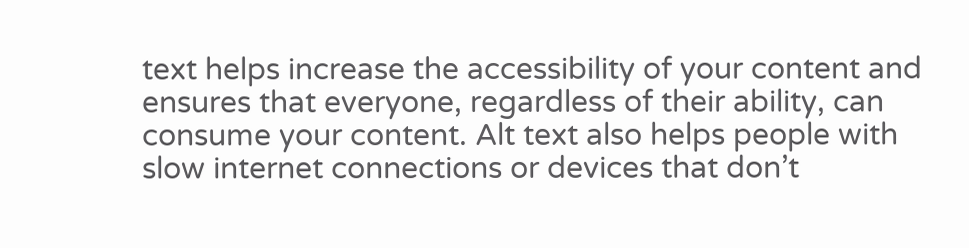text helps increase the accessibility of your content and ensures that everyone, regardless of their ability, can consume your content. Alt text also helps people with slow internet connections or devices that don’t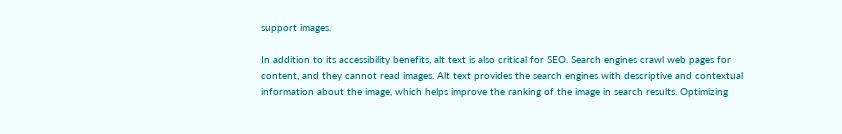support images.

In addition to its accessibility benefits, alt text is also critical for SEO. Search engines crawl web pages for content, and they cannot read images. Alt text provides the search engines with descriptive and contextual information about the image, which helps improve the ranking of the image in search results. Optimizing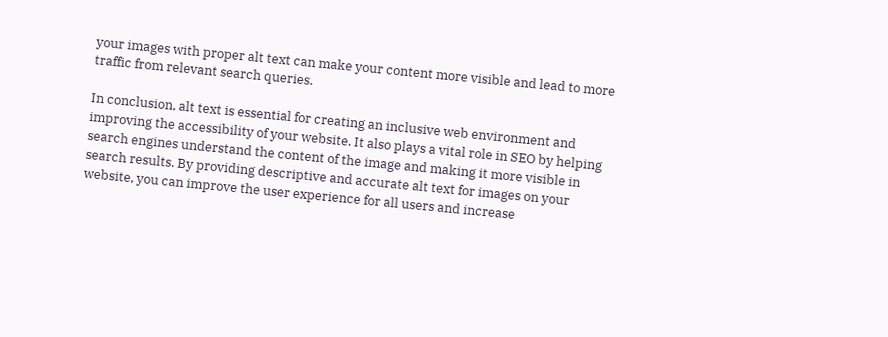your images with proper alt text can make your content more visible and lead to more traffic from relevant search queries.

In conclusion, alt text is essential for creating an inclusive web environment and improving the accessibility of your website. It also plays a vital role in SEO by helping search engines understand the content of the image and making it more visible in search results. By providing descriptive and accurate alt text for images on your website, you can improve the user experience for all users and increase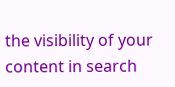the visibility of your content in search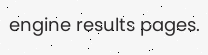engine results pages.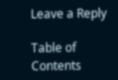Leave a Reply

Table of Contents